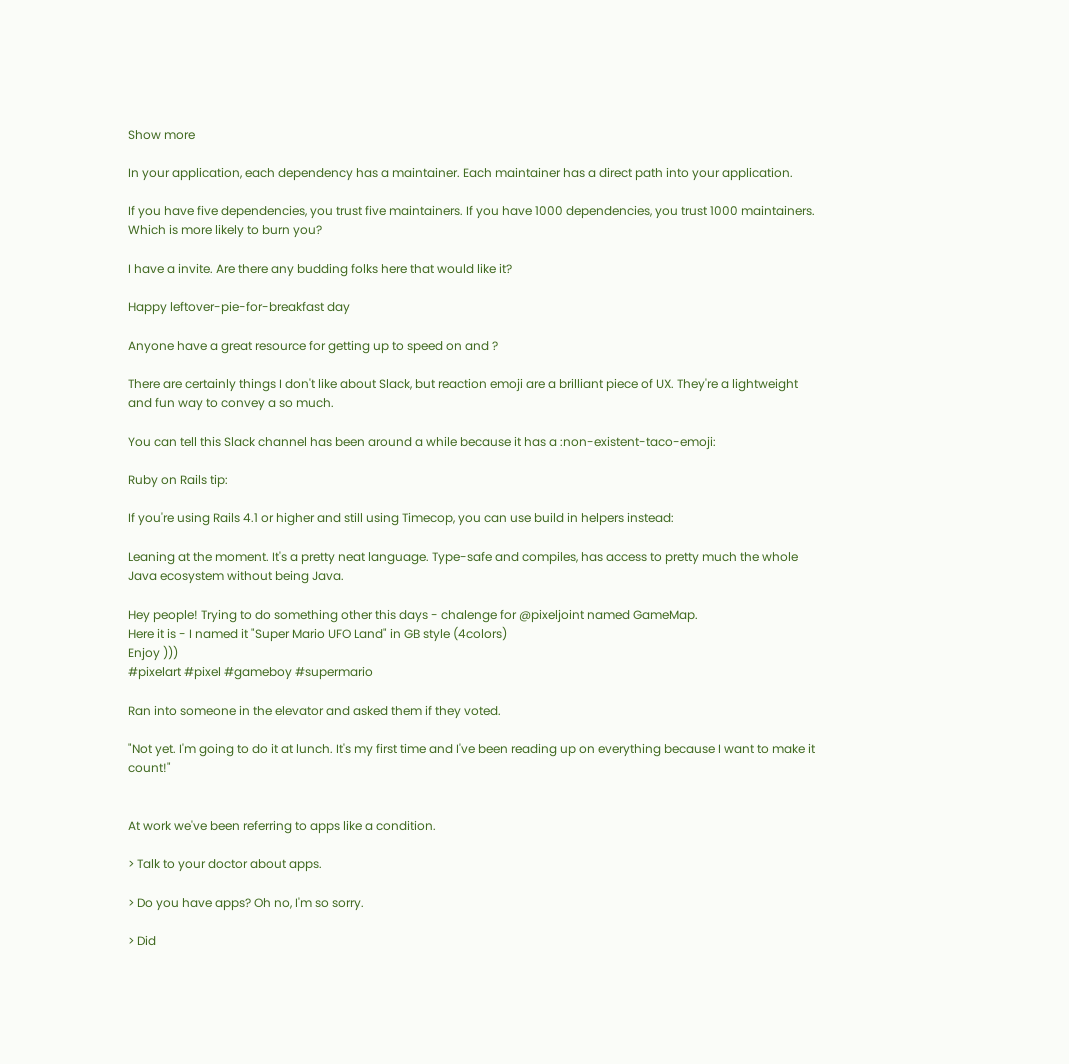Show more

In your application, each dependency has a maintainer. Each maintainer has a direct path into your application.

If you have five dependencies, you trust five maintainers. If you have 1000 dependencies, you trust 1000 maintainers. Which is more likely to burn you?

I have a invite. Are there any budding folks here that would like it?

Happy leftover-pie-for-breakfast day

Anyone have a great resource for getting up to speed on and ?

There are certainly things I don't like about Slack, but reaction emoji are a brilliant piece of UX. They're a lightweight and fun way to convey a so much.

You can tell this Slack channel has been around a while because it has a :non-existent-taco-emoji:

Ruby on Rails tip:

If you're using Rails 4.1 or higher and still using Timecop, you can use build in helpers instead:

Leaning at the moment. It's a pretty neat language. Type-safe and compiles, has access to pretty much the whole Java ecosystem without being Java.

Hey people! Trying to do something other this days - chalenge for @pixeljoint named GameMap.
Here it is - I named it "Super Mario UFO Land" in GB style (4colors)
Enjoy )))
#pixelart #pixel #gameboy #supermario

Ran into someone in the elevator and asked them if they voted.

"Not yet. I'm going to do it at lunch. It's my first time and I've been reading up on everything because I want to make it count!"


At work we've been referring to apps like a condition.

> Talk to your doctor about apps.

> Do you have apps? Oh no, I'm so sorry.

> Did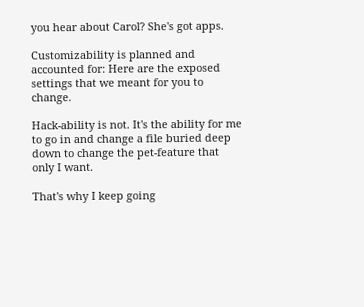you hear about Carol? She's got apps.

Customizability is planned and accounted for: Here are the exposed settings that we meant for you to change.

Hack-ability is not. It's the ability for me to go in and change a file buried deep down to change the pet-feature that only I want.

That's why I keep going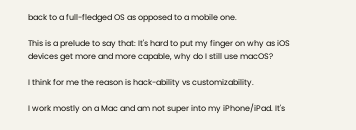back to a full-fledged OS as opposed to a mobile one.

This is a prelude to say that: It's hard to put my finger on why as iOS devices get more and more capable, why do I still use macOS?

I think for me the reason is hack-ability vs customizability.

I work mostly on a Mac and am not super into my iPhone/iPad. It's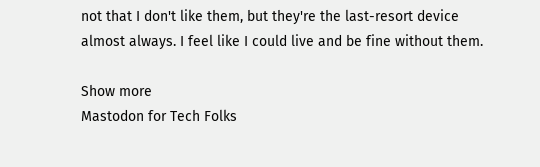not that I don't like them, but they're the last-resort device almost always. I feel like I could live and be fine without them.

Show more
Mastodon for Tech Folks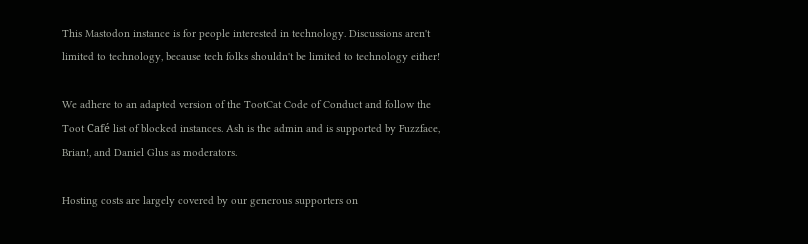This Mastodon instance is for people interested in technology. Discussions aren't limited to technology, because tech folks shouldn't be limited to technology either!

We adhere to an adapted version of the TootCat Code of Conduct and follow the Toot Café list of blocked instances. Ash is the admin and is supported by Fuzzface, Brian!, and Daniel Glus as moderators.

Hosting costs are largely covered by our generous supporters on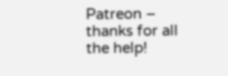Patreon – thanks for all the help!